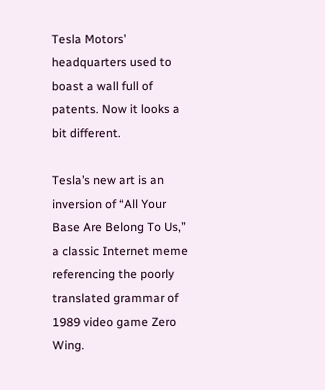Tesla Motors’ headquarters used to boast a wall full of patents. Now it looks a bit different.

Tesla’s new art is an inversion of “All Your Base Are Belong To Us,” a classic Internet meme referencing the poorly translated grammar of 1989 video game Zero Wing.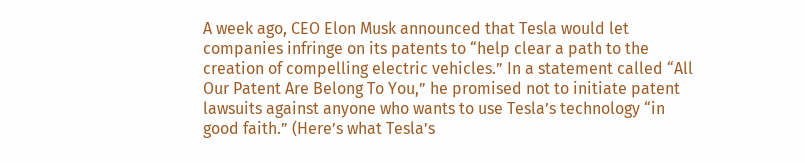A week ago, CEO Elon Musk announced that Tesla would let companies infringe on its patents to “help clear a path to the creation of compelling electric vehicles.” In a statement called “All Our Patent Are Belong To You,” he promised not to initiate patent lawsuits against anyone who wants to use Tesla’s technology “in good faith.” (Here’s what Tesla’s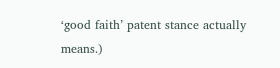‘good faith’ patent stance actually means.)